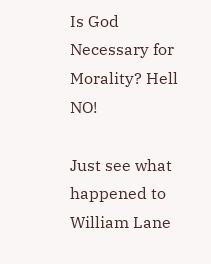Is God Necessary for Morality? Hell NO!

Just see what happened to William Lane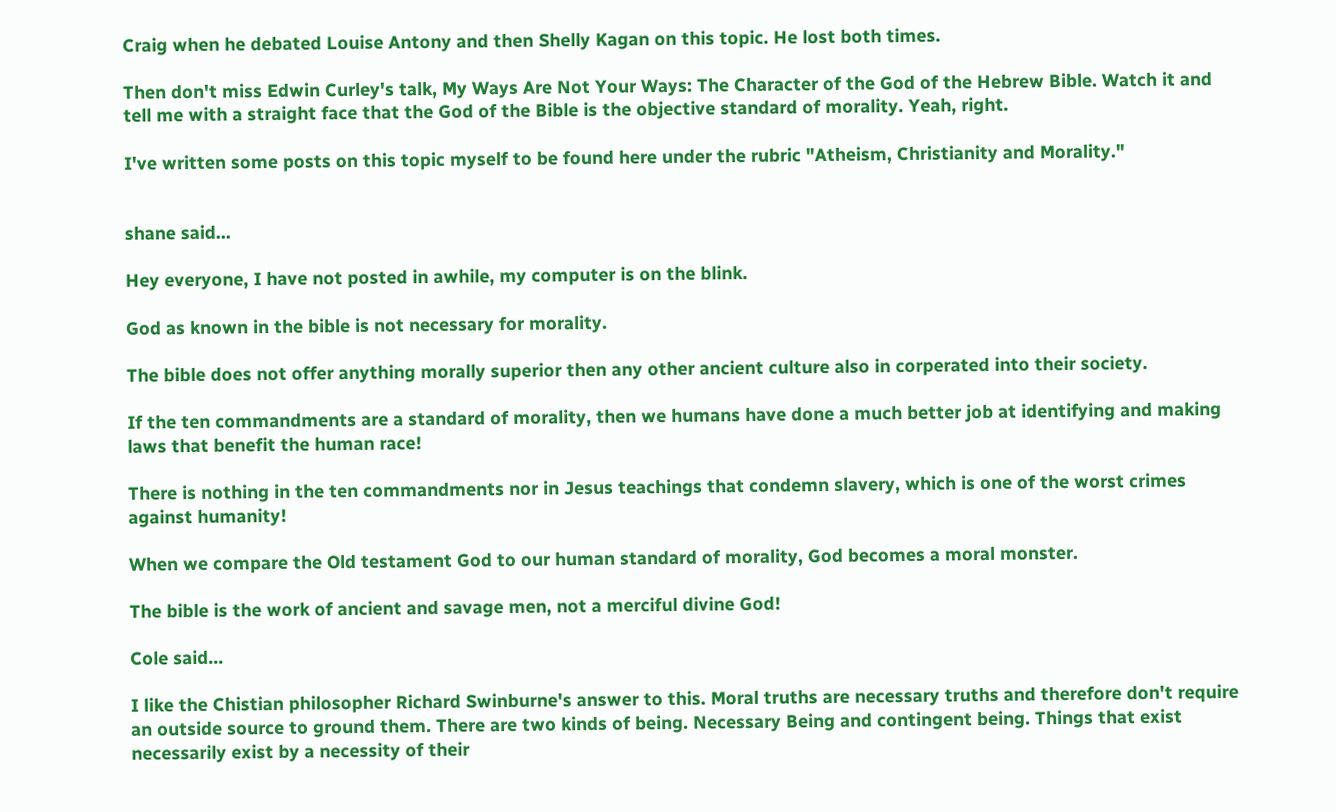Craig when he debated Louise Antony and then Shelly Kagan on this topic. He lost both times.

Then don't miss Edwin Curley's talk, My Ways Are Not Your Ways: The Character of the God of the Hebrew Bible. Watch it and tell me with a straight face that the God of the Bible is the objective standard of morality. Yeah, right.

I've written some posts on this topic myself to be found here under the rubric "Atheism, Christianity and Morality."


shane said...

Hey everyone, I have not posted in awhile, my computer is on the blink.

God as known in the bible is not necessary for morality.

The bible does not offer anything morally superior then any other ancient culture also in corperated into their society.

If the ten commandments are a standard of morality, then we humans have done a much better job at identifying and making laws that benefit the human race!

There is nothing in the ten commandments nor in Jesus teachings that condemn slavery, which is one of the worst crimes against humanity!

When we compare the Old testament God to our human standard of morality, God becomes a moral monster.

The bible is the work of ancient and savage men, not a merciful divine God!

Cole said...

I like the Chistian philosopher Richard Swinburne's answer to this. Moral truths are necessary truths and therefore don't require an outside source to ground them. There are two kinds of being. Necessary Being and contingent being. Things that exist necessarily exist by a necessity of their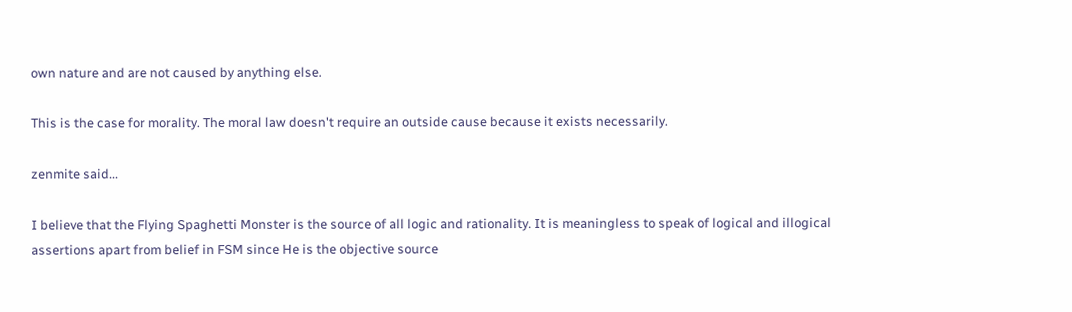own nature and are not caused by anything else.

This is the case for morality. The moral law doesn't require an outside cause because it exists necessarily.

zenmite said...

I believe that the Flying Spaghetti Monster is the source of all logic and rationality. It is meaningless to speak of logical and illogical assertions apart from belief in FSM since He is the objective source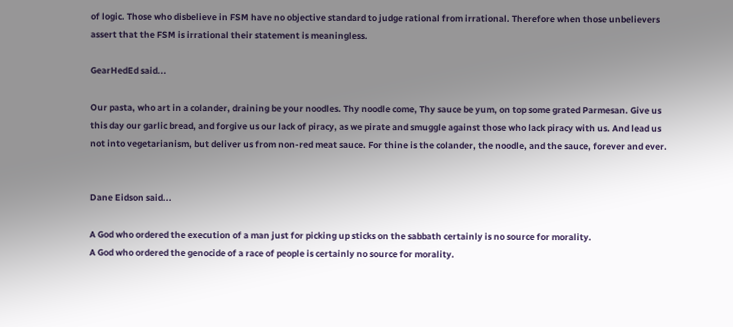of logic. Those who disbelieve in FSM have no objective standard to judge rational from irrational. Therefore when those unbelievers assert that the FSM is irrational their statement is meaningless.

GearHedEd said...

Our pasta, who art in a colander, draining be your noodles. Thy noodle come, Thy sauce be yum, on top some grated Parmesan. Give us this day our garlic bread, and forgive us our lack of piracy, as we pirate and smuggle against those who lack piracy with us. And lead us not into vegetarianism, but deliver us from non-red meat sauce. For thine is the colander, the noodle, and the sauce, forever and ever.


Dane Eidson said...

A God who ordered the execution of a man just for picking up sticks on the sabbath certainly is no source for morality.
A God who ordered the genocide of a race of people is certainly no source for morality.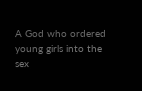A God who ordered young girls into the sex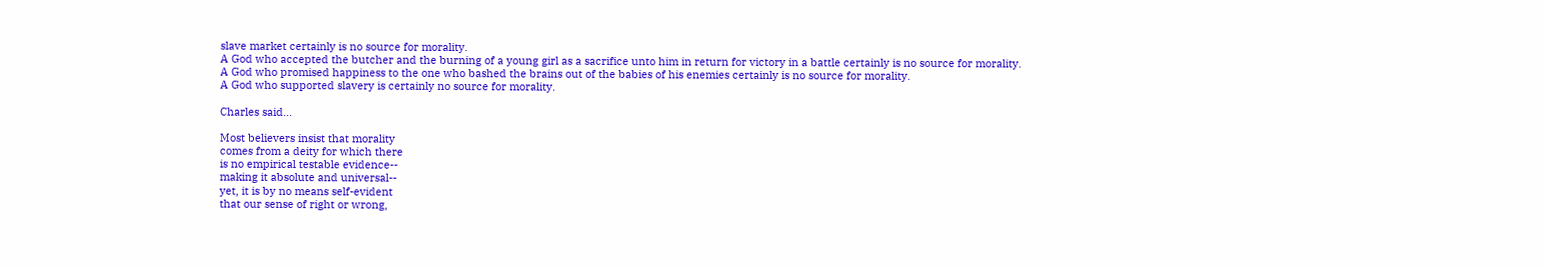slave market certainly is no source for morality.
A God who accepted the butcher and the burning of a young girl as a sacrifice unto him in return for victory in a battle certainly is no source for morality.
A God who promised happiness to the one who bashed the brains out of the babies of his enemies certainly is no source for morality.
A God who supported slavery is certainly no source for morality.

Charles said...

Most believers insist that morality
comes from a deity for which there
is no empirical testable evidence--
making it absolute and universal--
yet, it is by no means self-evident
that our sense of right or wrong,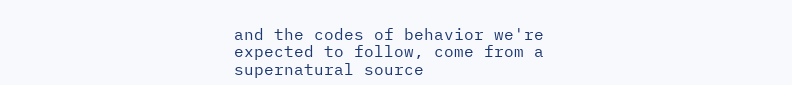and the codes of behavior we're expected to follow, come from a supernatural source